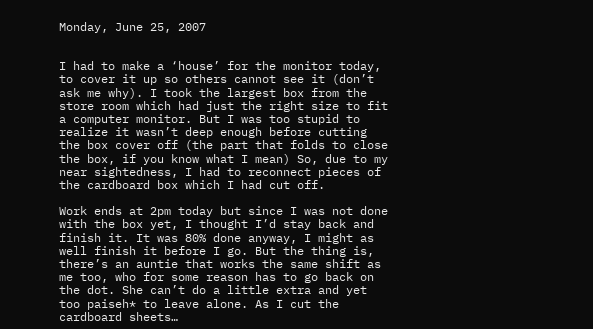Monday, June 25, 2007


I had to make a ‘house’ for the monitor today, to cover it up so others cannot see it (don’t ask me why). I took the largest box from the store room which had just the right size to fit a computer monitor. But I was too stupid to realize it wasn’t deep enough before cutting the box cover off (the part that folds to close the box, if you know what I mean) So, due to my near sightedness, I had to reconnect pieces of the cardboard box which I had cut off.

Work ends at 2pm today but since I was not done with the box yet, I thought I’d stay back and finish it. It was 80% done anyway, I might as well finish it before I go. But the thing is, there’s an auntie that works the same shift as me too, who for some reason has to go back on the dot. She can’t do a little extra and yet too paiseh* to leave alone. As I cut the cardboard sheets…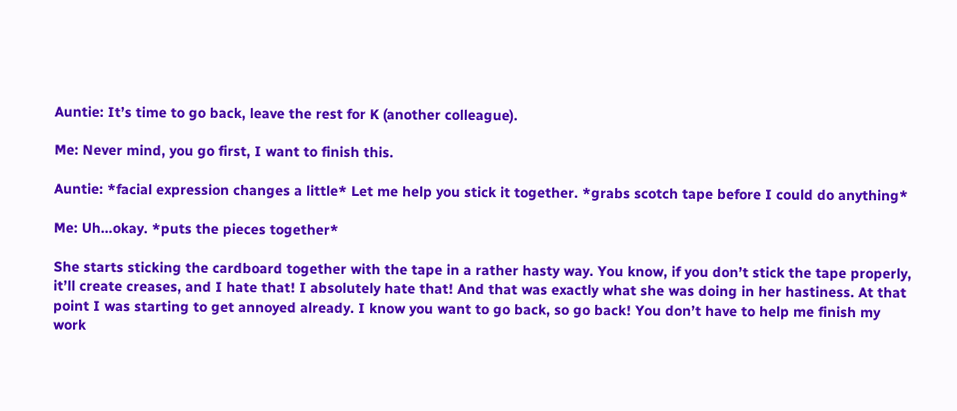Auntie: It’s time to go back, leave the rest for K (another colleague).

Me: Never mind, you go first, I want to finish this.

Auntie: *facial expression changes a little* Let me help you stick it together. *grabs scotch tape before I could do anything*

Me: Uh…okay. *puts the pieces together*

She starts sticking the cardboard together with the tape in a rather hasty way. You know, if you don’t stick the tape properly, it’ll create creases, and I hate that! I absolutely hate that! And that was exactly what she was doing in her hastiness. At that point I was starting to get annoyed already. I know you want to go back, so go back! You don’t have to help me finish my work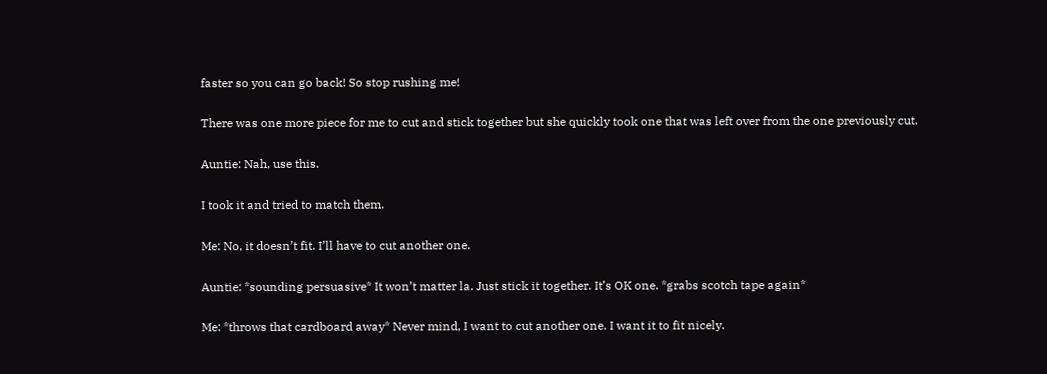faster so you can go back! So stop rushing me!

There was one more piece for me to cut and stick together but she quickly took one that was left over from the one previously cut.

Auntie: Nah, use this.

I took it and tried to match them.

Me: No, it doesn’t fit. I’ll have to cut another one.

Auntie: *sounding persuasive* It won’t matter la. Just stick it together. It’s OK one. *grabs scotch tape again*

Me: *throws that cardboard away* Never mind, I want to cut another one. I want it to fit nicely.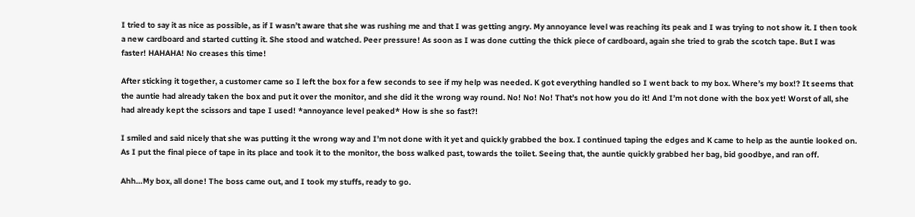I tried to say it as nice as possible, as if I wasn’t aware that she was rushing me and that I was getting angry. My annoyance level was reaching its peak and I was trying to not show it. I then took a new cardboard and started cutting it. She stood and watched. Peer pressure! As soon as I was done cutting the thick piece of cardboard, again she tried to grab the scotch tape. But I was faster! HAHAHA! No creases this time!

After sticking it together, a customer came so I left the box for a few seconds to see if my help was needed. K got everything handled so I went back to my box. Where’s my box!? It seems that the auntie had already taken the box and put it over the monitor, and she did it the wrong way round. No! No! No! That’s not how you do it! And I’m not done with the box yet! Worst of all, she had already kept the scissors and tape I used! *annoyance level peaked* How is she so fast?!

I smiled and said nicely that she was putting it the wrong way and I’m not done with it yet and quickly grabbed the box. I continued taping the edges and K came to help as the auntie looked on. As I put the final piece of tape in its place and took it to the monitor, the boss walked past, towards the toilet. Seeing that, the auntie quickly grabbed her bag, bid goodbye, and ran off.

Ahh…My box, all done! The boss came out, and I took my stuffs, ready to go.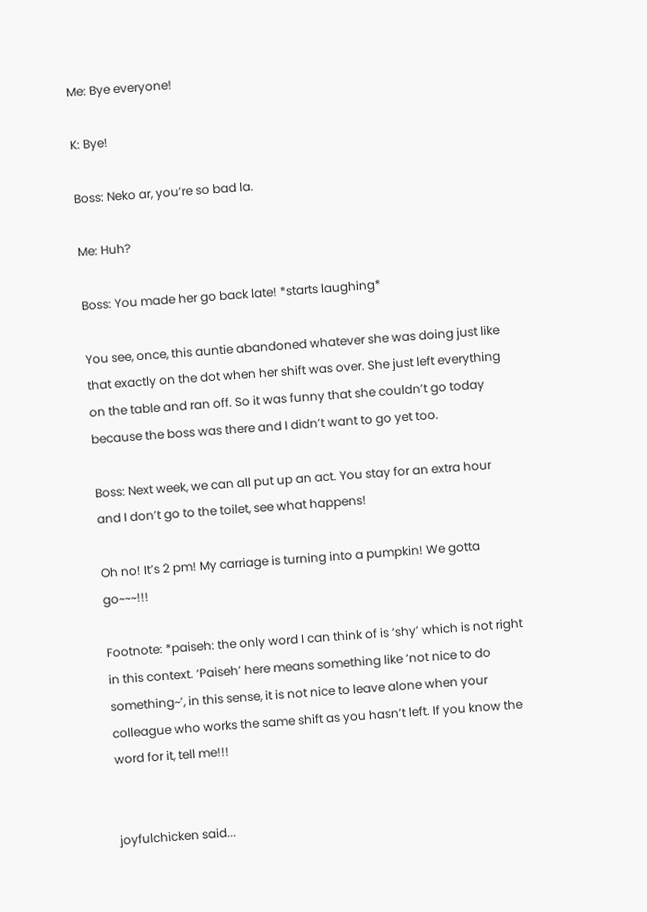Me: Bye everyone!

K: Bye!

Boss: Neko ar, you’re so bad la.

Me: Huh?

Boss: You made her go back late! *starts laughing*

You see, once, this auntie abandoned whatever she was doing just like that exactly on the dot when her shift was over. She just left everything on the table and ran off. So it was funny that she couldn’t go today because the boss was there and I didn’t want to go yet too.

Boss: Next week, we can all put up an act. You stay for an extra hour and I don’t go to the toilet, see what happens!

Oh no! It’s 2 pm! My carriage is turning into a pumpkin! We gotta go~~~!!!

Footnote: *paiseh: the only word I can think of is ‘shy’ which is not right in this context. ‘Paiseh’ here means something like ‘not nice to do something~’, in this sense, it is not nice to leave alone when your colleague who works the same shift as you hasn’t left. If you know the word for it, tell me!!!


joyfulchicken said...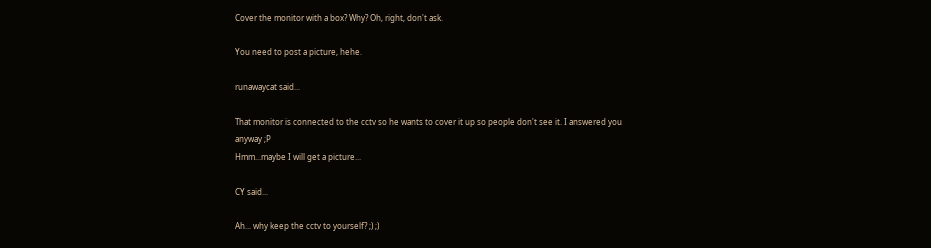Cover the monitor with a box? Why? Oh, right, don't ask.

You need to post a picture, hehe.

runawaycat said...

That monitor is connected to the cctv so he wants to cover it up so people don't see it. I answered you anyway ;P
Hmm...maybe I will get a picture...

CY said...

Ah... why keep the cctv to yourself? ;) ;)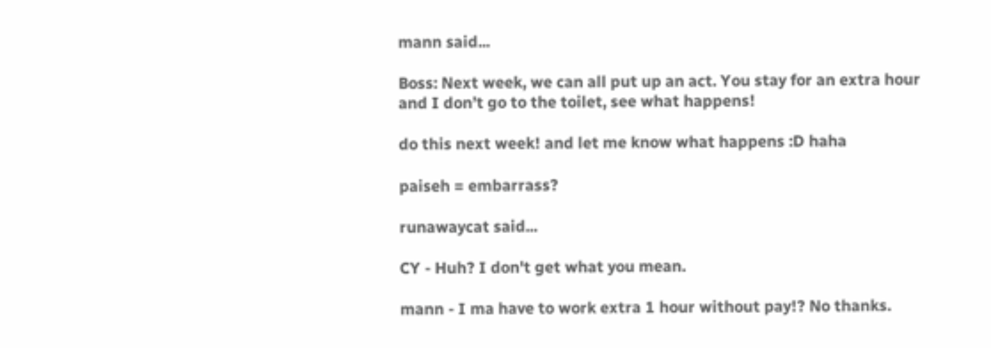mann said...

Boss: Next week, we can all put up an act. You stay for an extra hour and I don’t go to the toilet, see what happens!

do this next week! and let me know what happens :D haha

paiseh = embarrass?

runawaycat said...

CY - Huh? I don't get what you mean.

mann - I ma have to work extra 1 hour without pay!? No thanks.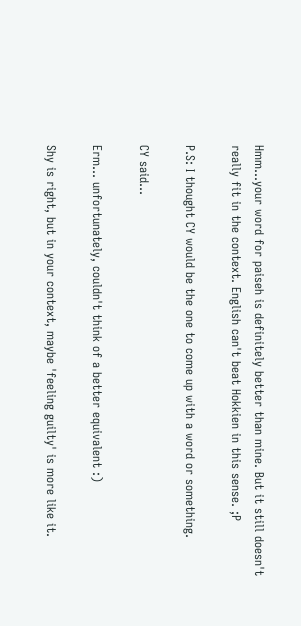Hmm...your word for paiseh is definitely better than mine. But it still doesn't really fit in the context. English can't beat Hokkien in this sense. ;P

P.S: I thought CY would be the one to come up with a word or something.

CY said...

Erm... unfortunately, couldn't think of a better equivalent :)

Shy is right, but in your context, maybe 'feeling guilty' is more like it.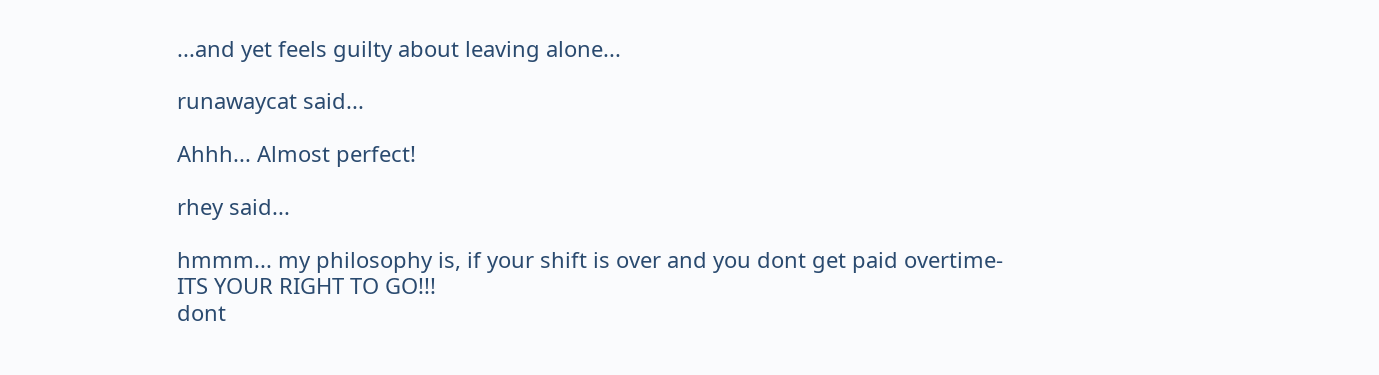...and yet feels guilty about leaving alone...

runawaycat said...

Ahhh... Almost perfect!

rhey said...

hmmm... my philosophy is, if your shift is over and you dont get paid overtime- ITS YOUR RIGHT TO GO!!!
dont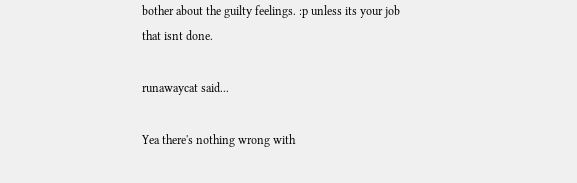bother about the guilty feelings. :p unless its your job that isnt done.

runawaycat said...

Yea there's nothing wrong with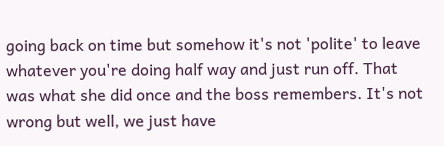going back on time but somehow it's not 'polite' to leave whatever you're doing half way and just run off. That was what she did once and the boss remembers. It's not wrong but well, we just have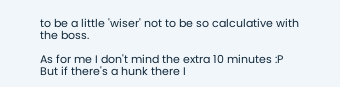to be a little 'wiser' not to be so calculative with the boss.

As for me I don't mind the extra 10 minutes :P
But if there's a hunk there I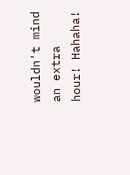wouldn't mind an extra hour! Hahaha!